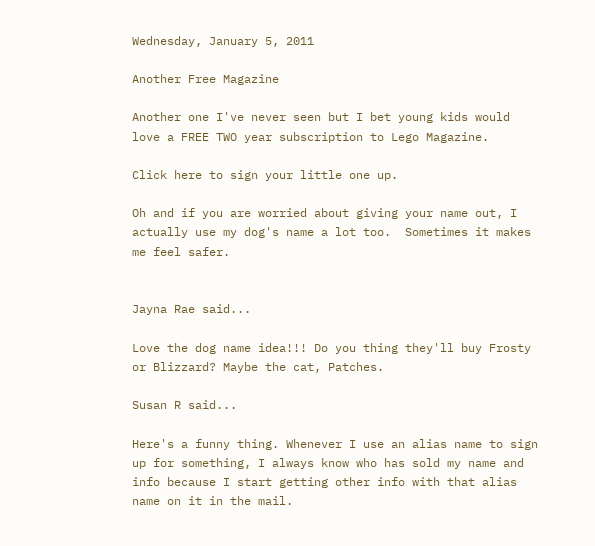Wednesday, January 5, 2011

Another Free Magazine

Another one I've never seen but I bet young kids would love a FREE TWO year subscription to Lego Magazine.

Click here to sign your little one up.

Oh and if you are worried about giving your name out, I actually use my dog's name a lot too.  Sometimes it makes me feel safer.


Jayna Rae said...

Love the dog name idea!!! Do you thing they'll buy Frosty or Blizzard? Maybe the cat, Patches.

Susan R said...

Here's a funny thing. Whenever I use an alias name to sign up for something, I always know who has sold my name and info because I start getting other info with that alias name on it in the mail.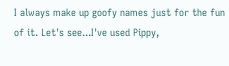I always make up goofy names just for the fun of it. Let's see...I've used Pippy,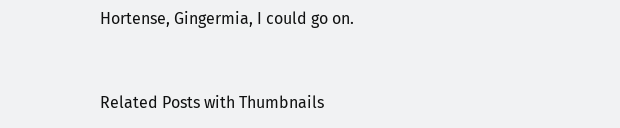Hortense, Gingermia, I could go on.


Related Posts with Thumbnails